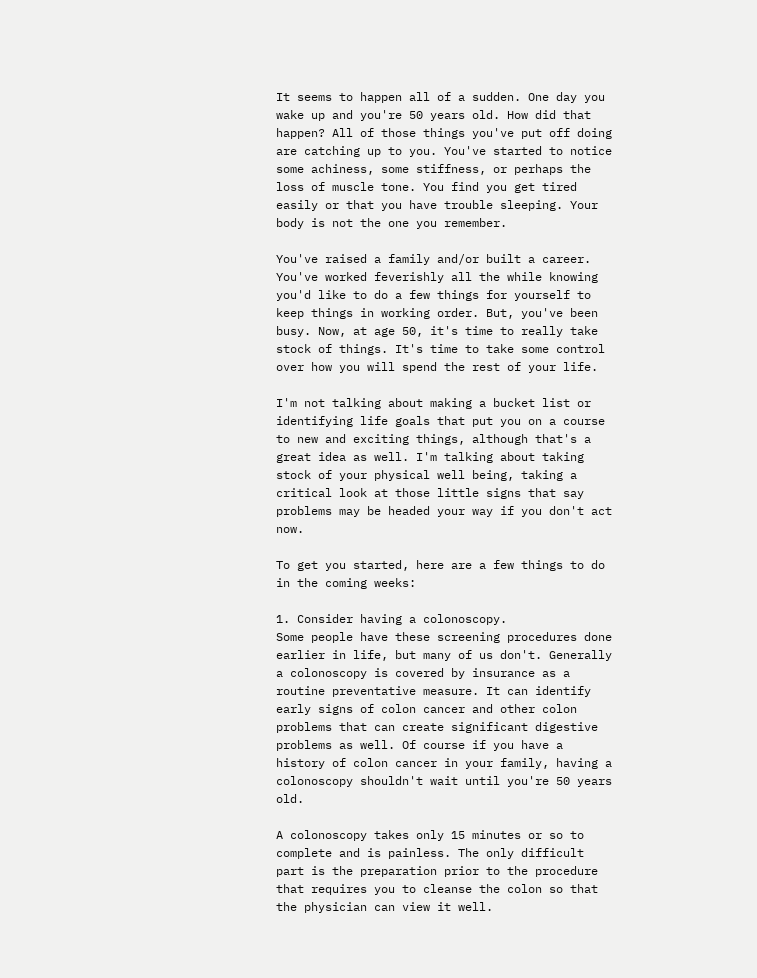It seems to happen all of a sudden. One day you wake up and you're 50 years old. How did that happen? All of those things you've put off doing are catching up to you. You've started to notice some achiness, some stiffness, or perhaps the loss of muscle tone. You find you get tired easily or that you have trouble sleeping. Your body is not the one you remember.

You've raised a family and/or built a career. You've worked feverishly all the while knowing you'd like to do a few things for yourself to keep things in working order. But, you've been busy. Now, at age 50, it's time to really take stock of things. It's time to take some control over how you will spend the rest of your life.

I'm not talking about making a bucket list or identifying life goals that put you on a course to new and exciting things, although that's a great idea as well. I'm talking about taking stock of your physical well being, taking a critical look at those little signs that say problems may be headed your way if you don't act now.

To get you started, here are a few things to do in the coming weeks:

1. Consider having a colonoscopy.
Some people have these screening procedures done earlier in life, but many of us don't. Generally a colonoscopy is covered by insurance as a routine preventative measure. It can identify early signs of colon cancer and other colon problems that can create significant digestive problems as well. Of course if you have a history of colon cancer in your family, having a colonoscopy shouldn't wait until you're 50 years old.

A colonoscopy takes only 15 minutes or so to complete and is painless. The only difficult part is the preparation prior to the procedure that requires you to cleanse the colon so that the physician can view it well.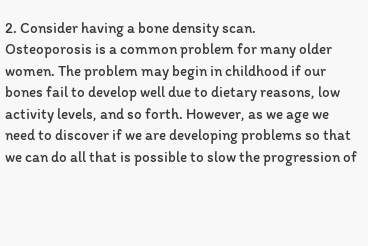2. Consider having a bone density scan.
Osteoporosis is a common problem for many older women. The problem may begin in childhood if our bones fail to develop well due to dietary reasons, low activity levels, and so forth. However, as we age we need to discover if we are developing problems so that we can do all that is possible to slow the progression of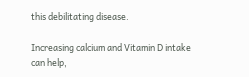this debilitating disease.

Increasing calcium and Vitamin D intake can help,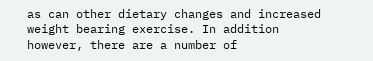as can other dietary changes and increased weight bearing exercise. In addition however, there are a number of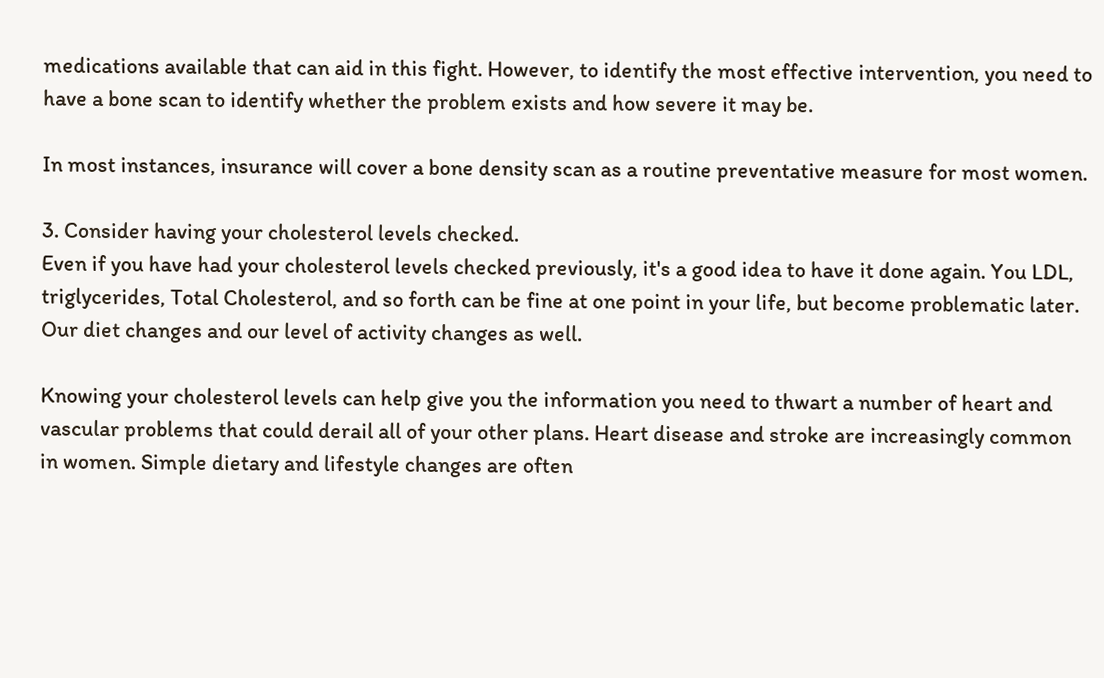medications available that can aid in this fight. However, to identify the most effective intervention, you need to have a bone scan to identify whether the problem exists and how severe it may be.

In most instances, insurance will cover a bone density scan as a routine preventative measure for most women.

3. Consider having your cholesterol levels checked.
Even if you have had your cholesterol levels checked previously, it's a good idea to have it done again. You LDL, triglycerides, Total Cholesterol, and so forth can be fine at one point in your life, but become problematic later. Our diet changes and our level of activity changes as well.

Knowing your cholesterol levels can help give you the information you need to thwart a number of heart and vascular problems that could derail all of your other plans. Heart disease and stroke are increasingly common in women. Simple dietary and lifestyle changes are often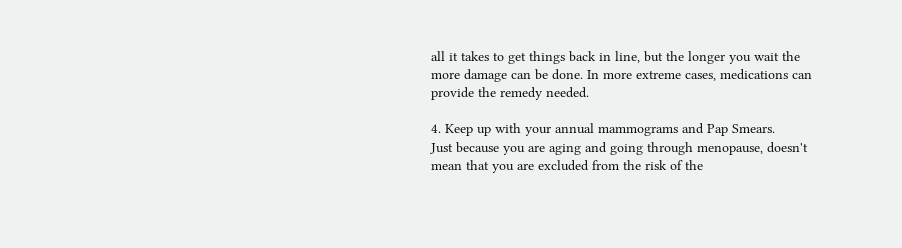all it takes to get things back in line, but the longer you wait the more damage can be done. In more extreme cases, medications can provide the remedy needed.

4. Keep up with your annual mammograms and Pap Smears.
Just because you are aging and going through menopause, doesn't mean that you are excluded from the risk of the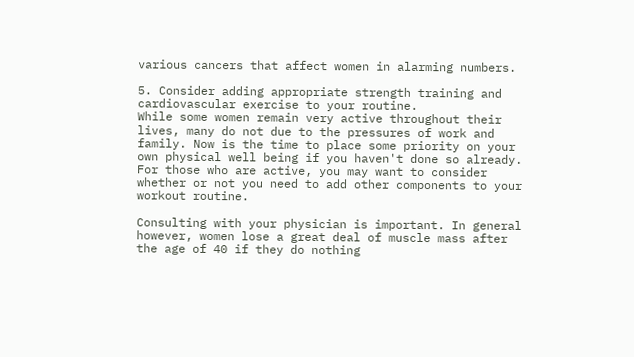various cancers that affect women in alarming numbers.

5. Consider adding appropriate strength training and cardiovascular exercise to your routine.
While some women remain very active throughout their lives, many do not due to the pressures of work and family. Now is the time to place some priority on your own physical well being if you haven't done so already. For those who are active, you may want to consider whether or not you need to add other components to your workout routine.

Consulting with your physician is important. In general however, women lose a great deal of muscle mass after the age of 40 if they do nothing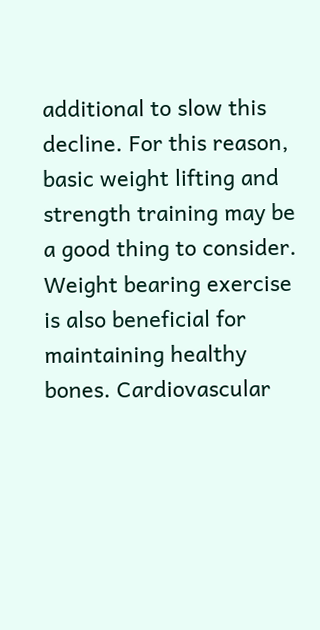additional to slow this decline. For this reason, basic weight lifting and strength training may be a good thing to consider. Weight bearing exercise is also beneficial for maintaining healthy bones. Cardiovascular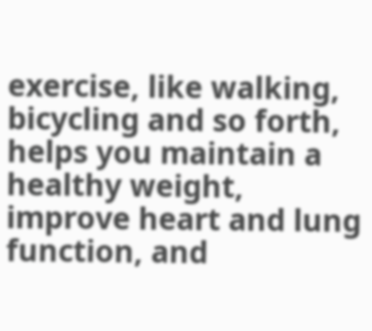exercise, like walking, bicycling and so forth, helps you maintain a healthy weight, improve heart and lung function, and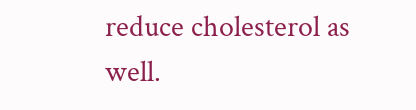reduce cholesterol as well.